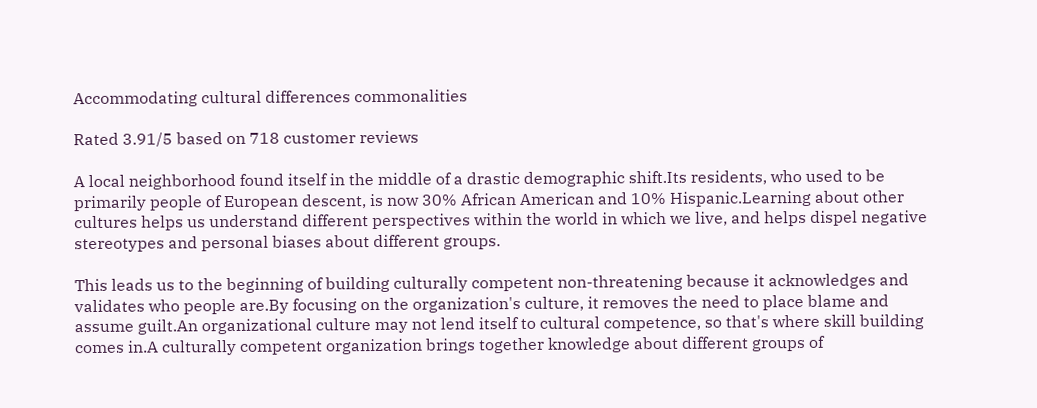Accommodating cultural differences commonalities

Rated 3.91/5 based on 718 customer reviews

A local neighborhood found itself in the middle of a drastic demographic shift.Its residents, who used to be primarily people of European descent, is now 30% African American and 10% Hispanic.Learning about other cultures helps us understand different perspectives within the world in which we live, and helps dispel negative stereotypes and personal biases about different groups.

This leads us to the beginning of building culturally competent non-threatening because it acknowledges and validates who people are.By focusing on the organization's culture, it removes the need to place blame and assume guilt.An organizational culture may not lend itself to cultural competence, so that's where skill building comes in.A culturally competent organization brings together knowledge about different groups of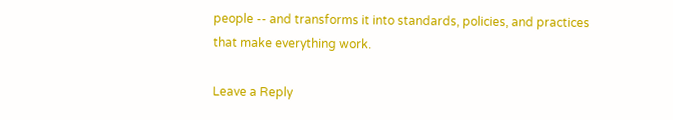people -- and transforms it into standards, policies, and practices that make everything work.

Leave a Reply